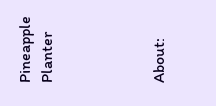Pineapple Planter




About: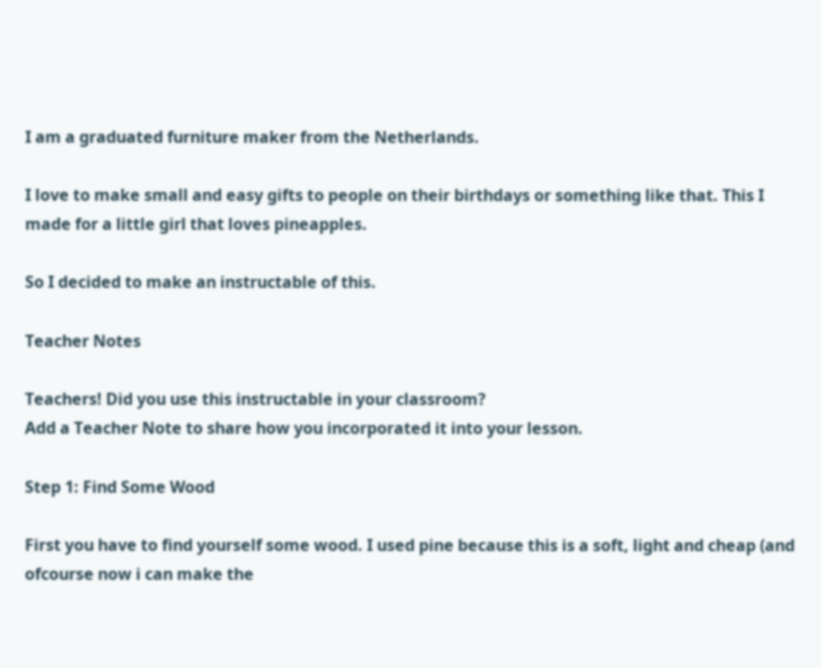I am a graduated furniture maker from the Netherlands.

I love to make small and easy gifts to people on their birthdays or something like that. This I made for a little girl that loves pineapples.

So I decided to make an instructable of this.

Teacher Notes

Teachers! Did you use this instructable in your classroom?
Add a Teacher Note to share how you incorporated it into your lesson.

Step 1: Find Some Wood

First you have to find yourself some wood. I used pine because this is a soft, light and cheap (and ofcourse now i can make the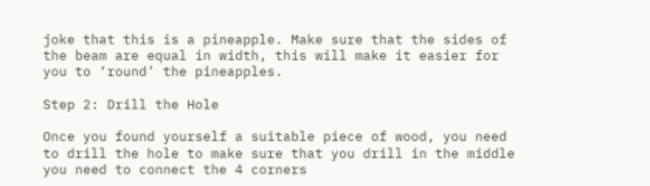joke that this is a pineapple. Make sure that the sides of the beam are equal in width, this will make it easier for you to ‘round’ the pineapples.

Step 2: Drill the Hole

Once you found yourself a suitable piece of wood, you need to drill the hole to make sure that you drill in the middle you need to connect the 4 corners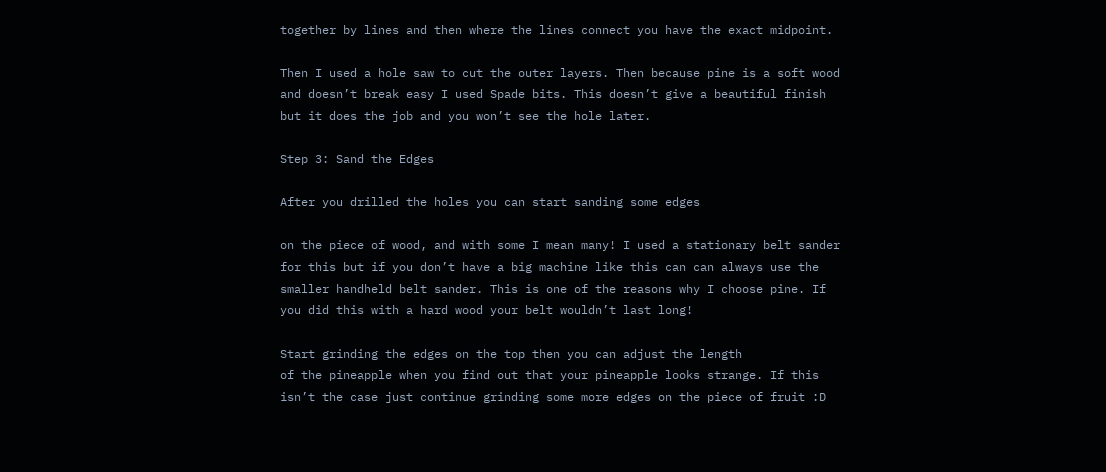together by lines and then where the lines connect you have the exact midpoint.

Then I used a hole saw to cut the outer layers. Then because pine is a soft wood and doesn’t break easy I used Spade bits. This doesn’t give a beautiful finish but it does the job and you won’t see the hole later.

Step 3: Sand the Edges

After you drilled the holes you can start sanding some edges

on the piece of wood, and with some I mean many! I used a stationary belt sander for this but if you don’t have a big machine like this can can always use the smaller handheld belt sander. This is one of the reasons why I choose pine. If you did this with a hard wood your belt wouldn’t last long!

Start grinding the edges on the top then you can adjust the length
of the pineapple when you find out that your pineapple looks strange. If this isn’t the case just continue grinding some more edges on the piece of fruit :D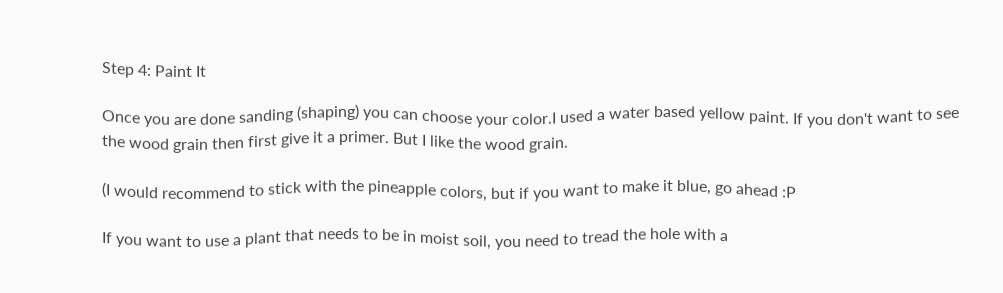Step 4: Paint It

Once you are done sanding (shaping) you can choose your color.I used a water based yellow paint. If you don't want to see the wood grain then first give it a primer. But I like the wood grain.

(I would recommend to stick with the pineapple colors, but if you want to make it blue, go ahead :P

If you want to use a plant that needs to be in moist soil, you need to tread the hole with a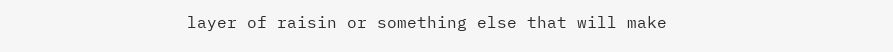layer of raisin or something else that will make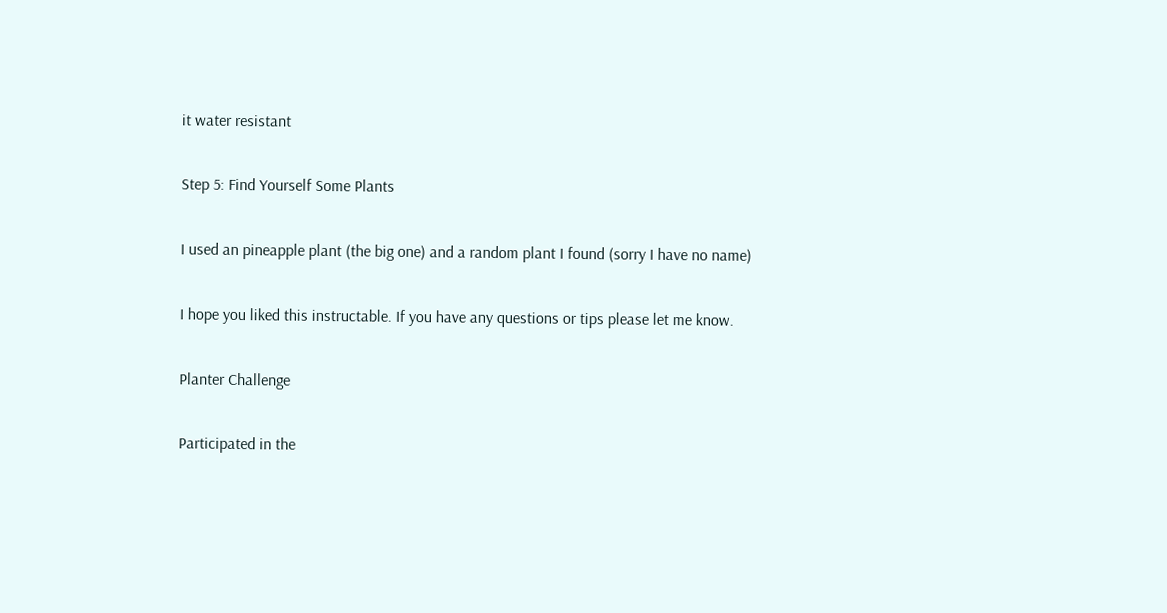it water resistant

Step 5: Find Yourself Some Plants

I used an pineapple plant (the big one) and a random plant I found (sorry I have no name)

I hope you liked this instructable. If you have any questions or tips please let me know.

Planter Challenge

Participated in the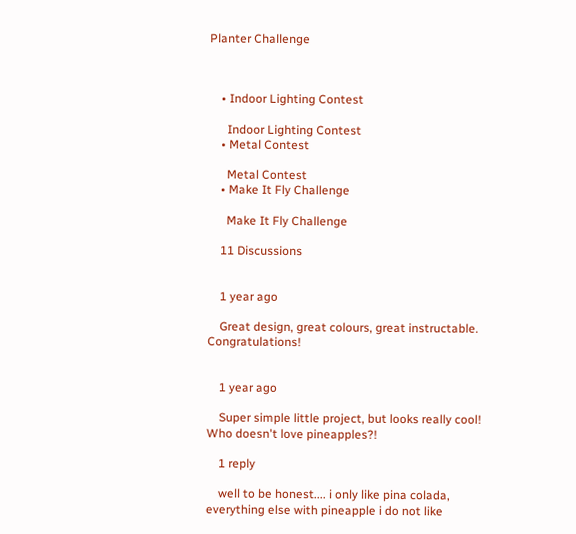Planter Challenge



    • Indoor Lighting Contest

      Indoor Lighting Contest
    • Metal Contest

      Metal Contest
    • Make It Fly Challenge

      Make It Fly Challenge

    11 Discussions


    1 year ago

    Great design, great colours, great instructable. Congratulations!


    1 year ago

    Super simple little project, but looks really cool! Who doesn't love pineapples?!

    1 reply

    well to be honest.... i only like pina colada, everything else with pineapple i do not like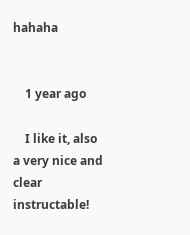hahaha


    1 year ago

    I like it, also a very nice and clear instructable!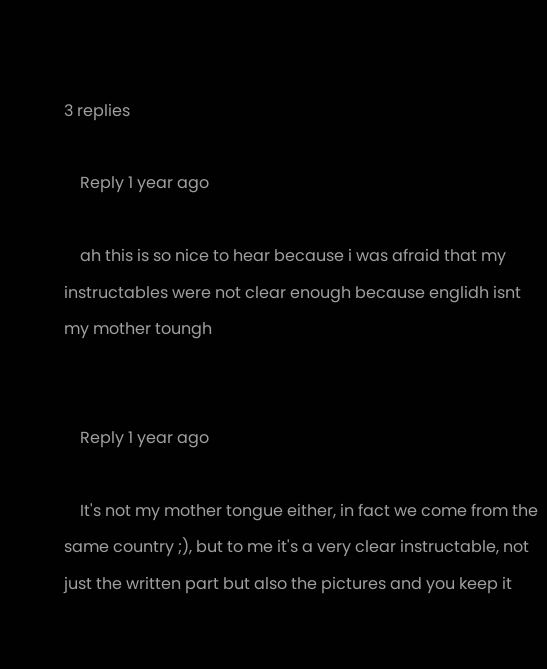3 replies

    Reply 1 year ago

    ah this is so nice to hear because i was afraid that my instructables were not clear enough because englidh isnt my mother toungh


    Reply 1 year ago

    It's not my mother tongue either, in fact we come from the same country ;), but to me it's a very clear instructable, not just the written part but also the pictures and you keep it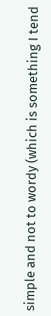simple and not to wordy (which is something I tend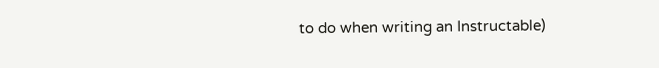to do when writing an Instructable)